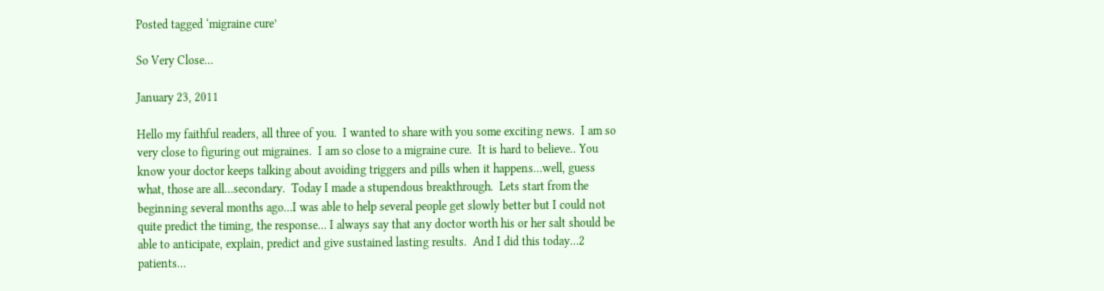Posted tagged ‘migraine cure’

So Very Close…

January 23, 2011

Hello my faithful readers, all three of you.  I wanted to share with you some exciting news.  I am so very close to figuring out migraines.  I am so close to a migraine cure.  It is hard to believe.. You know your doctor keeps talking about avoiding triggers and pills when it happens…well, guess what, those are all…secondary.  Today I made a stupendous breakthrough.  Lets start from the beginning several months ago…I was able to help several people get slowly better but I could not quite predict the timing, the response… I always say that any doctor worth his or her salt should be able to anticipate, explain, predict and give sustained lasting results.  And I did this today…2 patients…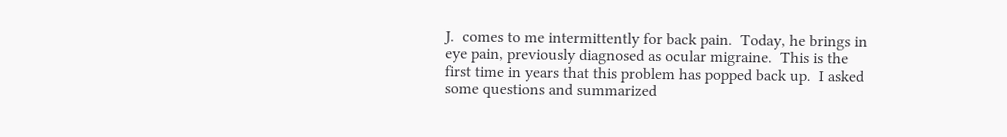J.  comes to me intermittently for back pain.  Today, he brings in eye pain, previously diagnosed as ocular migraine.  This is the first time in years that this problem has popped back up.  I asked some questions and summarized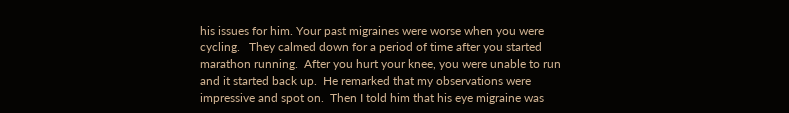his issues for him. Your past migraines were worse when you were cycling.   They calmed down for a period of time after you started marathon running.  After you hurt your knee, you were unable to run and it started back up.  He remarked that my observations were impressive and spot on.  Then I told him that his eye migraine was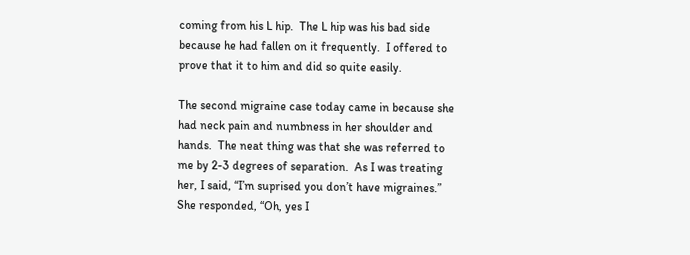coming from his L hip.  The L hip was his bad side because he had fallen on it frequently.  I offered to prove that it to him and did so quite easily.

The second migraine case today came in because she had neck pain and numbness in her shoulder and hands.  The neat thing was that she was referred to me by 2-3 degrees of separation.  As I was treating her, I said, “I’m suprised you don’t have migraines.”  She responded, “Oh, yes I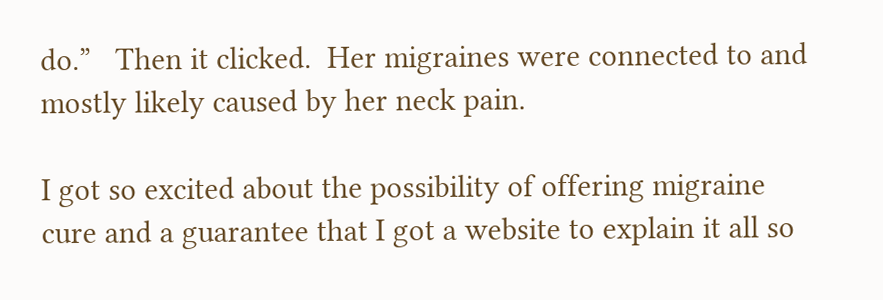do.”   Then it clicked.  Her migraines were connected to and mostly likely caused by her neck pain.

I got so excited about the possibility of offering migraine cure and a guarantee that I got a website to explain it all so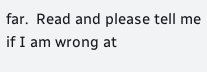far.  Read and please tell me if I am wrong at